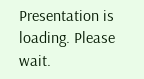Presentation is loading. Please wait.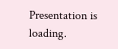Presentation is loading.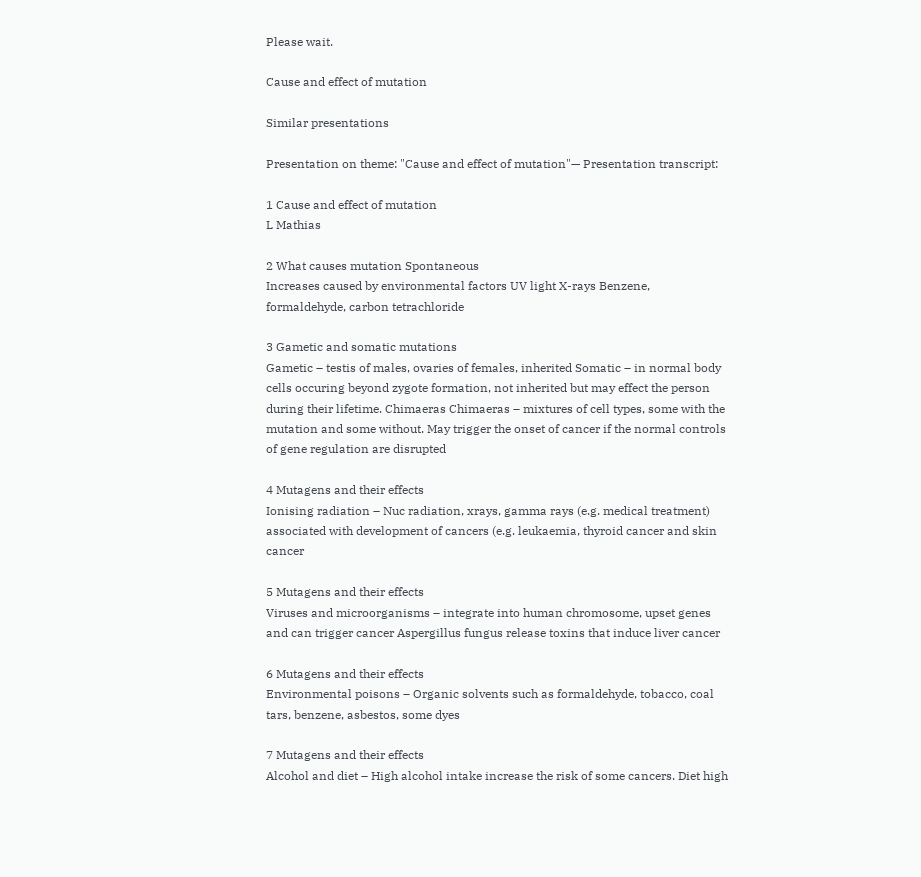Please wait.

Cause and effect of mutation

Similar presentations

Presentation on theme: "Cause and effect of mutation"— Presentation transcript:

1 Cause and effect of mutation
L Mathias

2 What causes mutation Spontaneous
Increases caused by environmental factors UV light X-rays Benzene, formaldehyde, carbon tetrachloride

3 Gametic and somatic mutations
Gametic – testis of males, ovaries of females, inherited Somatic – in normal body cells occuring beyond zygote formation, not inherited but may effect the person during their lifetime. Chimaeras Chimaeras – mixtures of cell types, some with the mutation and some without. May trigger the onset of cancer if the normal controls of gene regulation are disrupted

4 Mutagens and their effects
Ionising radiation – Nuc radiation, xrays, gamma rays (e.g. medical treatment) associated with development of cancers (e.g. leukaemia, thyroid cancer and skin cancer

5 Mutagens and their effects
Viruses and microorganisms – integrate into human chromosome, upset genes and can trigger cancer Aspergillus fungus release toxins that induce liver cancer

6 Mutagens and their effects
Environmental poisons – Organic solvents such as formaldehyde, tobacco, coal tars, benzene, asbestos, some dyes

7 Mutagens and their effects
Alcohol and diet – High alcohol intake increase the risk of some cancers. Diet high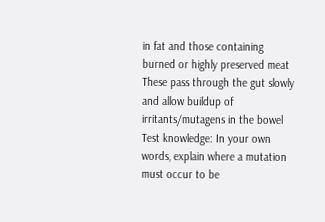in fat and those containing burned or highly preserved meat These pass through the gut slowly and allow buildup of irritants/mutagens in the bowel Test knowledge: In your own words, explain where a mutation must occur to be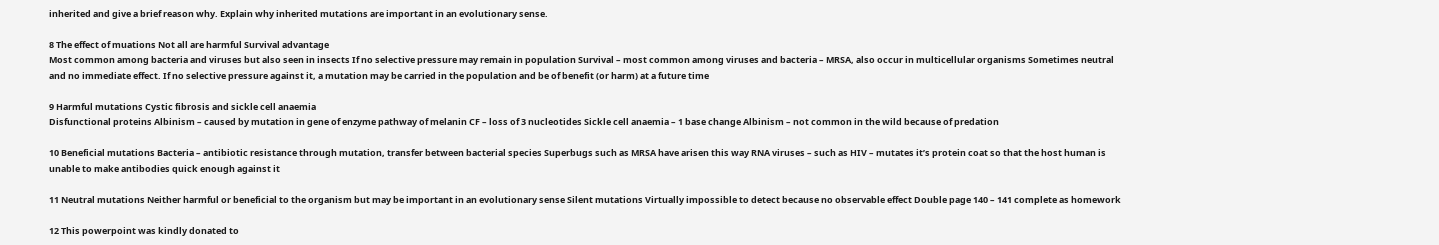inherited and give a brief reason why. Explain why inherited mutations are important in an evolutionary sense.

8 The effect of muations Not all are harmful Survival advantage
Most common among bacteria and viruses but also seen in insects If no selective pressure may remain in population Survival – most common among viruses and bacteria – MRSA, also occur in multicellular organisms Sometimes neutral and no immediate effect. If no selective pressure against it, a mutation may be carried in the population and be of benefit (or harm) at a future time

9 Harmful mutations Cystic fibrosis and sickle cell anaemia
Disfunctional proteins Albinism – caused by mutation in gene of enzyme pathway of melanin CF – loss of 3 nucleotides Sickle cell anaemia – 1 base change Albinism – not common in the wild because of predation

10 Beneficial mutations Bacteria – antibiotic resistance through mutation, transfer between bacterial species Superbugs such as MRSA have arisen this way RNA viruses – such as HIV – mutates it’s protein coat so that the host human is unable to make antibodies quick enough against it

11 Neutral mutations Neither harmful or beneficial to the organism but may be important in an evolutionary sense Silent mutations Virtually impossible to detect because no observable effect Double page 140 – 141 complete as homework

12 This powerpoint was kindly donated to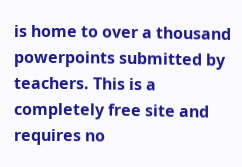is home to over a thousand powerpoints submitted by teachers. This is a completely free site and requires no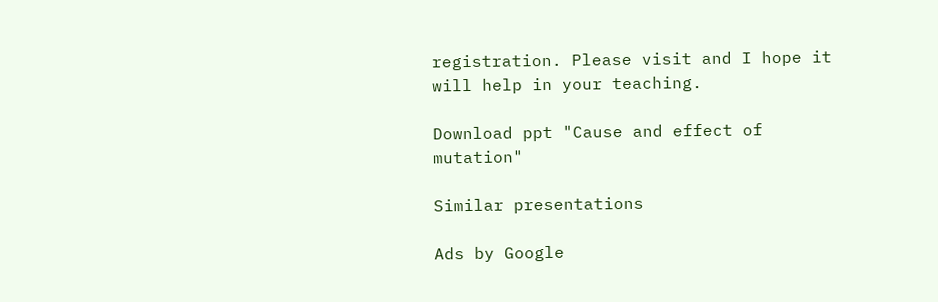registration. Please visit and I hope it will help in your teaching.

Download ppt "Cause and effect of mutation"

Similar presentations

Ads by Google